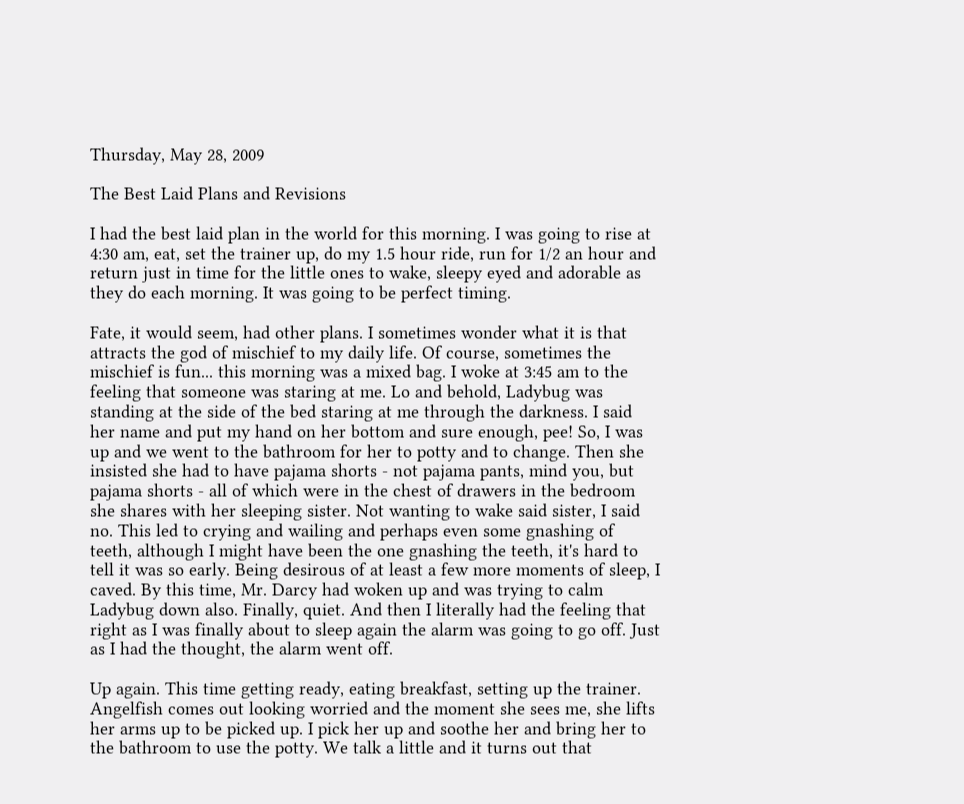Thursday, May 28, 2009

The Best Laid Plans and Revisions

I had the best laid plan in the world for this morning. I was going to rise at 4:30 am, eat, set the trainer up, do my 1.5 hour ride, run for 1/2 an hour and return just in time for the little ones to wake, sleepy eyed and adorable as they do each morning. It was going to be perfect timing.

Fate, it would seem, had other plans. I sometimes wonder what it is that attracts the god of mischief to my daily life. Of course, sometimes the mischief is fun... this morning was a mixed bag. I woke at 3:45 am to the feeling that someone was staring at me. Lo and behold, Ladybug was standing at the side of the bed staring at me through the darkness. I said her name and put my hand on her bottom and sure enough, pee! So, I was up and we went to the bathroom for her to potty and to change. Then she insisted she had to have pajama shorts - not pajama pants, mind you, but pajama shorts - all of which were in the chest of drawers in the bedroom she shares with her sleeping sister. Not wanting to wake said sister, I said no. This led to crying and wailing and perhaps even some gnashing of teeth, although I might have been the one gnashing the teeth, it's hard to tell it was so early. Being desirous of at least a few more moments of sleep, I caved. By this time, Mr. Darcy had woken up and was trying to calm Ladybug down also. Finally, quiet. And then I literally had the feeling that right as I was finally about to sleep again the alarm was going to go off. Just as I had the thought, the alarm went off.

Up again. This time getting ready, eating breakfast, setting up the trainer. Angelfish comes out looking worried and the moment she sees me, she lifts her arms up to be picked up. I pick her up and soothe her and bring her to the bathroom to use the potty. We talk a little and it turns out that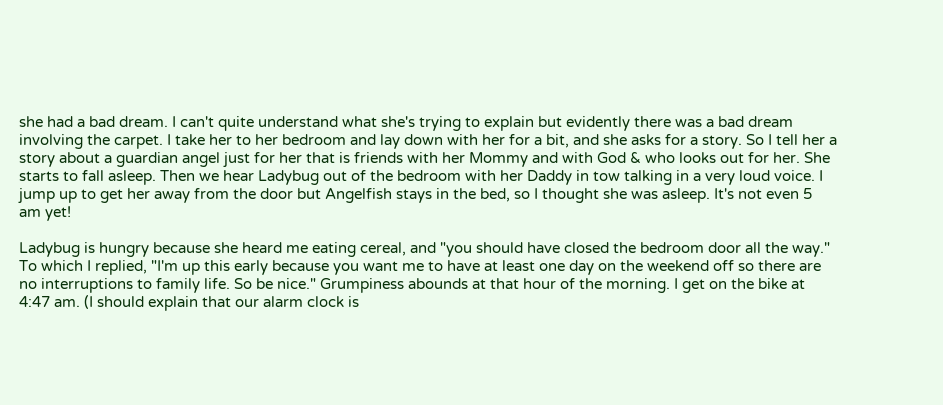she had a bad dream. I can't quite understand what she's trying to explain but evidently there was a bad dream involving the carpet. I take her to her bedroom and lay down with her for a bit, and she asks for a story. So I tell her a story about a guardian angel just for her that is friends with her Mommy and with God & who looks out for her. She starts to fall asleep. Then we hear Ladybug out of the bedroom with her Daddy in tow talking in a very loud voice. I jump up to get her away from the door but Angelfish stays in the bed, so I thought she was asleep. It's not even 5 am yet!

Ladybug is hungry because she heard me eating cereal, and "you should have closed the bedroom door all the way." To which I replied, "I'm up this early because you want me to have at least one day on the weekend off so there are no interruptions to family life. So be nice." Grumpiness abounds at that hour of the morning. I get on the bike at 4:47 am. (I should explain that our alarm clock is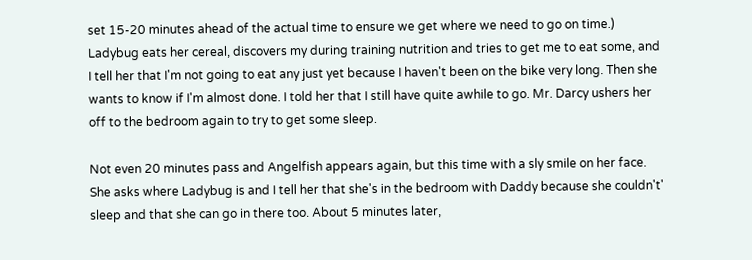set 15-20 minutes ahead of the actual time to ensure we get where we need to go on time.) Ladybug eats her cereal, discovers my during training nutrition and tries to get me to eat some, and I tell her that I'm not going to eat any just yet because I haven't been on the bike very long. Then she wants to know if I'm almost done. I told her that I still have quite awhile to go. Mr. Darcy ushers her off to the bedroom again to try to get some sleep.

Not even 20 minutes pass and Angelfish appears again, but this time with a sly smile on her face. She asks where Ladybug is and I tell her that she's in the bedroom with Daddy because she couldn't' sleep and that she can go in there too. About 5 minutes later,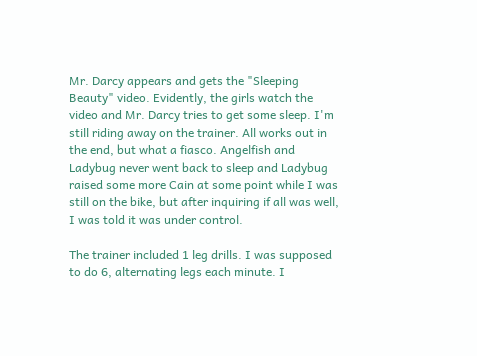Mr. Darcy appears and gets the "Sleeping Beauty" video. Evidently, the girls watch the video and Mr. Darcy tries to get some sleep. I'm still riding away on the trainer. All works out in the end, but what a fiasco. Angelfish and Ladybug never went back to sleep and Ladybug raised some more Cain at some point while I was still on the bike, but after inquiring if all was well, I was told it was under control.

The trainer included 1 leg drills. I was supposed to do 6, alternating legs each minute. I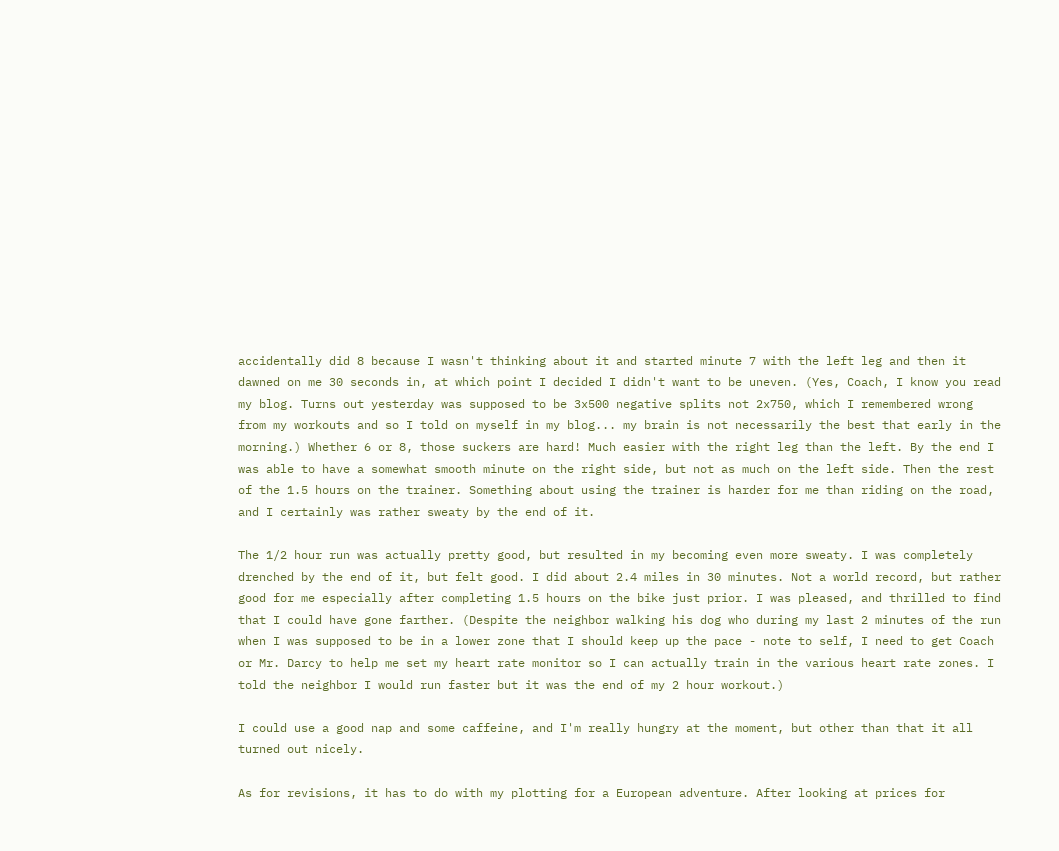accidentally did 8 because I wasn't thinking about it and started minute 7 with the left leg and then it dawned on me 30 seconds in, at which point I decided I didn't want to be uneven. (Yes, Coach, I know you read my blog. Turns out yesterday was supposed to be 3x500 negative splits not 2x750, which I remembered wrong from my workouts and so I told on myself in my blog... my brain is not necessarily the best that early in the morning.) Whether 6 or 8, those suckers are hard! Much easier with the right leg than the left. By the end I was able to have a somewhat smooth minute on the right side, but not as much on the left side. Then the rest of the 1.5 hours on the trainer. Something about using the trainer is harder for me than riding on the road, and I certainly was rather sweaty by the end of it.

The 1/2 hour run was actually pretty good, but resulted in my becoming even more sweaty. I was completely drenched by the end of it, but felt good. I did about 2.4 miles in 30 minutes. Not a world record, but rather good for me especially after completing 1.5 hours on the bike just prior. I was pleased, and thrilled to find that I could have gone farther. (Despite the neighbor walking his dog who during my last 2 minutes of the run when I was supposed to be in a lower zone that I should keep up the pace - note to self, I need to get Coach or Mr. Darcy to help me set my heart rate monitor so I can actually train in the various heart rate zones. I told the neighbor I would run faster but it was the end of my 2 hour workout.)

I could use a good nap and some caffeine, and I'm really hungry at the moment, but other than that it all turned out nicely.

As for revisions, it has to do with my plotting for a European adventure. After looking at prices for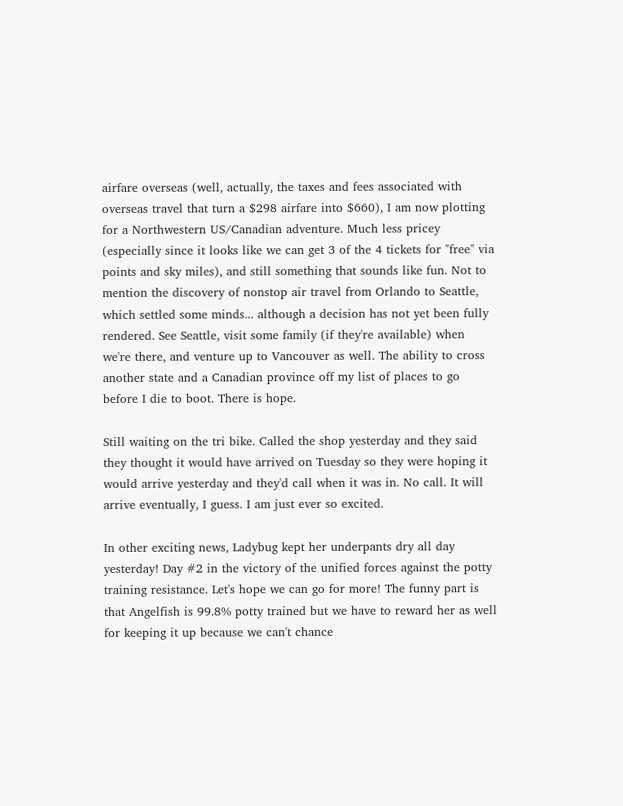airfare overseas (well, actually, the taxes and fees associated with overseas travel that turn a $298 airfare into $660), I am now plotting for a Northwestern US/Canadian adventure. Much less pricey (especially since it looks like we can get 3 of the 4 tickets for "free" via points and sky miles), and still something that sounds like fun. Not to mention the discovery of nonstop air travel from Orlando to Seattle, which settled some minds... although a decision has not yet been fully rendered. See Seattle, visit some family (if they're available) when we're there, and venture up to Vancouver as well. The ability to cross another state and a Canadian province off my list of places to go before I die to boot. There is hope.

Still waiting on the tri bike. Called the shop yesterday and they said they thought it would have arrived on Tuesday so they were hoping it would arrive yesterday and they'd call when it was in. No call. It will arrive eventually, I guess. I am just ever so excited.

In other exciting news, Ladybug kept her underpants dry all day yesterday! Day #2 in the victory of the unified forces against the potty training resistance. Let's hope we can go for more! The funny part is that Angelfish is 99.8% potty trained but we have to reward her as well for keeping it up because we can't chance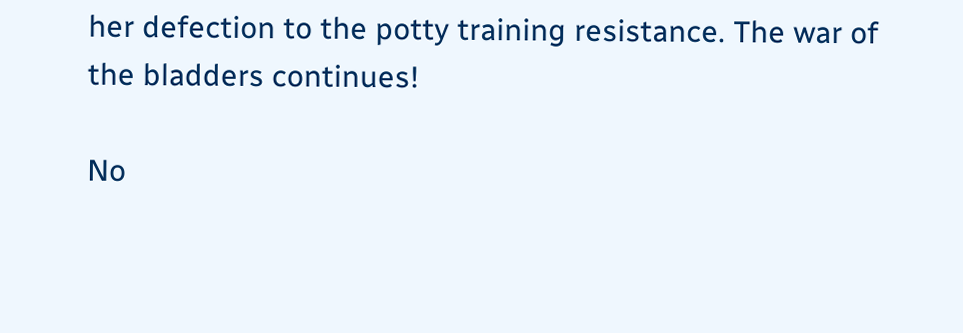her defection to the potty training resistance. The war of the bladders continues!

No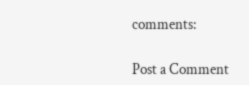comments:

Post a Comment